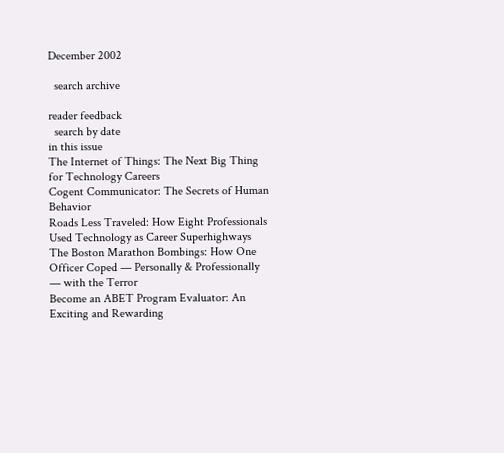December 2002

  search archive

reader feedback
  search by date
in this issue
The Internet of Things: The Next Big Thing for Technology Careers
Cogent Communicator: The Secrets of Human Behavior
Roads Less Traveled: How Eight Professionals Used Technology as Career Superhighways
The Boston Marathon Bombings: How One Officer Coped — Personally & Professionally — with the Terror
Become an ABET Program Evaluator: An Exciting and Rewarding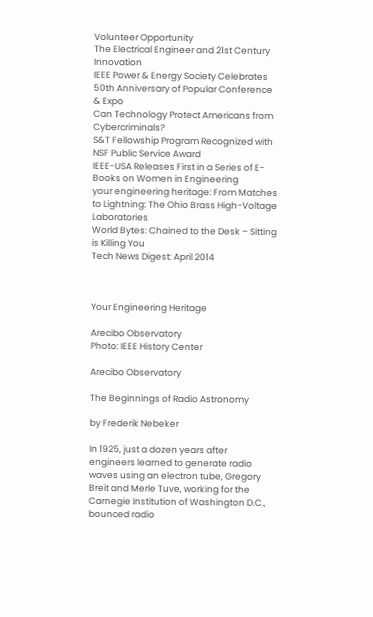Volunteer Opportunity
The Electrical Engineer and 21st Century Innovation
IEEE Power & Energy Society Celebrates 50th Anniversary of Popular Conference & Expo
Can Technology Protect Americans from Cybercriminals?
S&T Fellowship Program Recognized with NSF Public Service Award
IEEE-USA Releases First in a Series of E-Books on Women in Engineering
your engineering heritage: From Matches to Lightning: The Ohio Brass High-Voltage Laboratories
World Bytes: Chained to the Desk – Sitting is Killing You
Tech News Digest: April 2014



Your Engineering Heritage

Arecibo Observatory
Photo: IEEE History Center

Arecibo Observatory

The Beginnings of Radio Astronomy

by Frederik Nebeker

In 1925, just a dozen years after engineers learned to generate radio waves using an electron tube, Gregory Breit and Merle Tuve, working for the Carnegie Institution of Washington D.C., bounced radio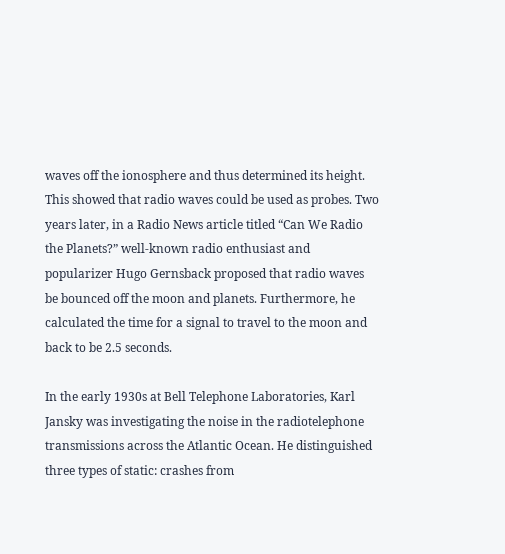waves off the ionosphere and thus determined its height. This showed that radio waves could be used as probes. Two years later, in a Radio News article titled “Can We Radio the Planets?” well-known radio enthusiast and popularizer Hugo Gernsback proposed that radio waves be bounced off the moon and planets. Furthermore, he calculated the time for a signal to travel to the moon and back to be 2.5 seconds.

In the early 1930s at Bell Telephone Laboratories, Karl Jansky was investigating the noise in the radiotelephone transmissions across the Atlantic Ocean. He distinguished three types of static: crashes from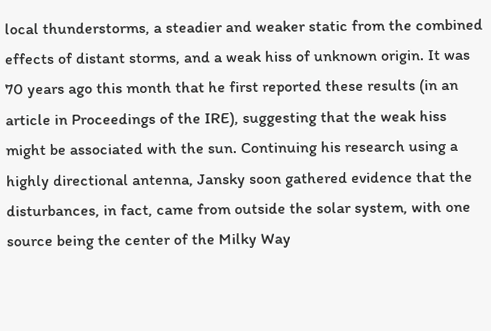local thunderstorms, a steadier and weaker static from the combined effects of distant storms, and a weak hiss of unknown origin. It was 70 years ago this month that he first reported these results (in an article in Proceedings of the IRE), suggesting that the weak hiss might be associated with the sun. Continuing his research using a highly directional antenna, Jansky soon gathered evidence that the disturbances, in fact, came from outside the solar system, with one source being the center of the Milky Way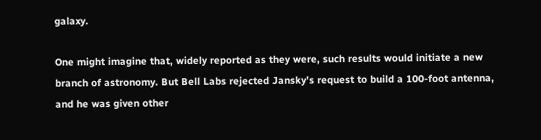galaxy.

One might imagine that, widely reported as they were, such results would initiate a new branch of astronomy. But Bell Labs rejected Jansky’s request to build a 100-foot antenna, and he was given other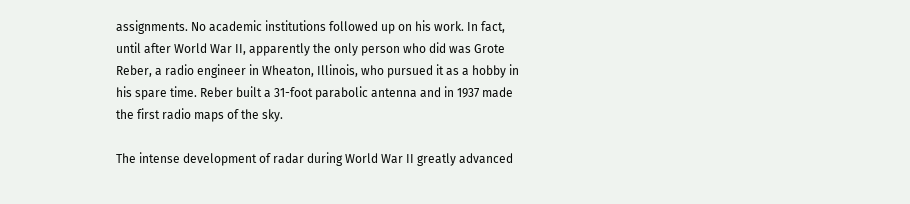assignments. No academic institutions followed up on his work. In fact, until after World War II, apparently the only person who did was Grote Reber, a radio engineer in Wheaton, Illinois, who pursued it as a hobby in his spare time. Reber built a 31-foot parabolic antenna and in 1937 made the first radio maps of the sky.

The intense development of radar during World War II greatly advanced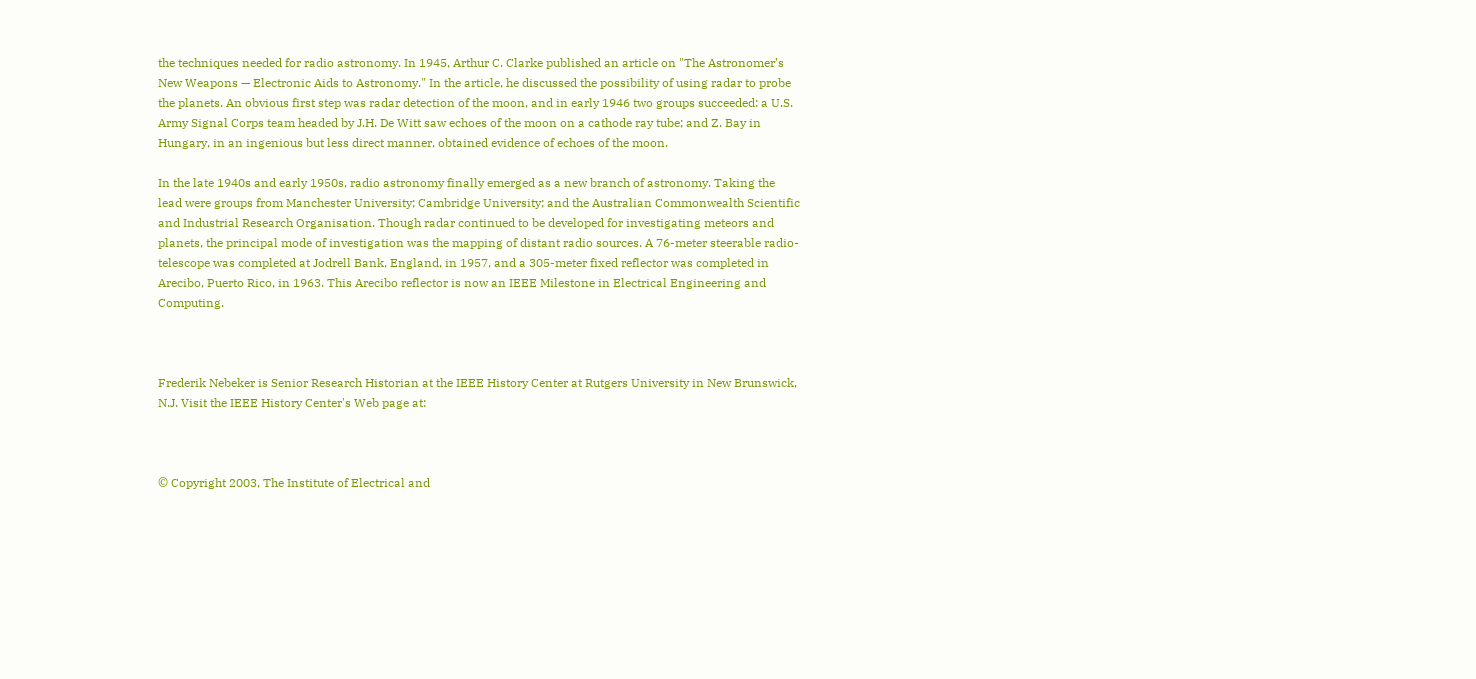the techniques needed for radio astronomy. In 1945, Arthur C. Clarke published an article on "The Astronomer’s New Weapons — Electronic Aids to Astronomy." In the article, he discussed the possibility of using radar to probe the planets. An obvious first step was radar detection of the moon, and in early 1946 two groups succeeded: a U.S. Army Signal Corps team headed by J.H. De Witt saw echoes of the moon on a cathode ray tube; and Z. Bay in Hungary, in an ingenious but less direct manner, obtained evidence of echoes of the moon.

In the late 1940s and early 1950s, radio astronomy finally emerged as a new branch of astronomy. Taking the lead were groups from Manchester University; Cambridge University; and the Australian Commonwealth Scientific and Industrial Research Organisation. Though radar continued to be developed for investigating meteors and planets, the principal mode of investigation was the mapping of distant radio sources. A 76-meter steerable radio-telescope was completed at Jodrell Bank, England, in 1957, and a 305-meter fixed reflector was completed in Arecibo, Puerto Rico, in 1963. This Arecibo reflector is now an IEEE Milestone in Electrical Engineering and Computing.



Frederik Nebeker is Senior Research Historian at the IEEE History Center at Rutgers University in New Brunswick, N.J. Visit the IEEE History Center's Web page at:



© Copyright 2003, The Institute of Electrical and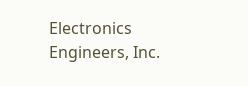Electronics Engineers, Inc.